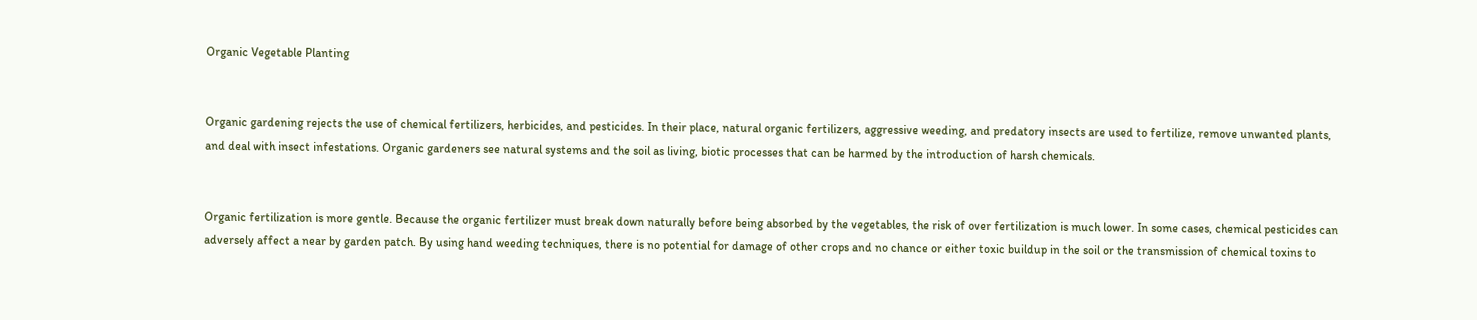Organic Vegetable Planting


Organic gardening rejects the use of chemical fertilizers, herbicides, and pesticides. In their place, natural organic fertilizers, aggressive weeding, and predatory insects are used to fertilize, remove unwanted plants, and deal with insect infestations. Organic gardeners see natural systems and the soil as living, biotic processes that can be harmed by the introduction of harsh chemicals.


Organic fertilization is more gentle. Because the organic fertilizer must break down naturally before being absorbed by the vegetables, the risk of over fertilization is much lower. In some cases, chemical pesticides can adversely affect a near by garden patch. By using hand weeding techniques, there is no potential for damage of other crops and no chance or either toxic buildup in the soil or the transmission of chemical toxins to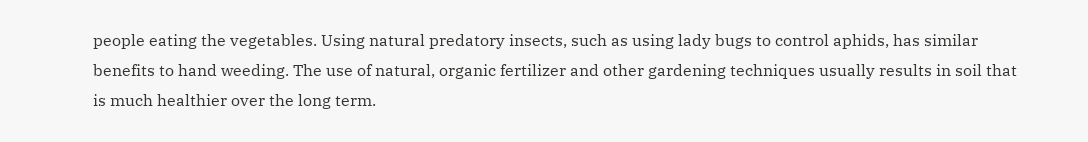people eating the vegetables. Using natural predatory insects, such as using lady bugs to control aphids, has similar benefits to hand weeding. The use of natural, organic fertilizer and other gardening techniques usually results in soil that is much healthier over the long term.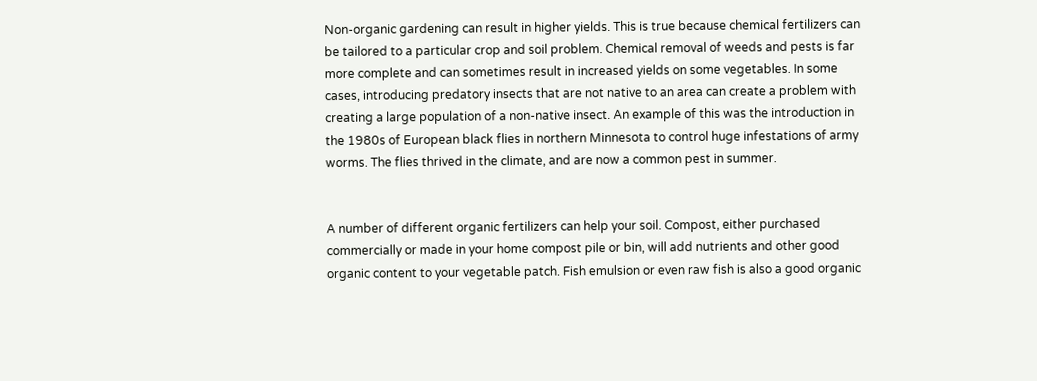Non-organic gardening can result in higher yields. This is true because chemical fertilizers can be tailored to a particular crop and soil problem. Chemical removal of weeds and pests is far more complete and can sometimes result in increased yields on some vegetables. In some cases, introducing predatory insects that are not native to an area can create a problem with creating a large population of a non-native insect. An example of this was the introduction in the 1980s of European black flies in northern Minnesota to control huge infestations of army worms. The flies thrived in the climate, and are now a common pest in summer.


A number of different organic fertilizers can help your soil. Compost, either purchased commercially or made in your home compost pile or bin, will add nutrients and other good organic content to your vegetable patch. Fish emulsion or even raw fish is also a good organic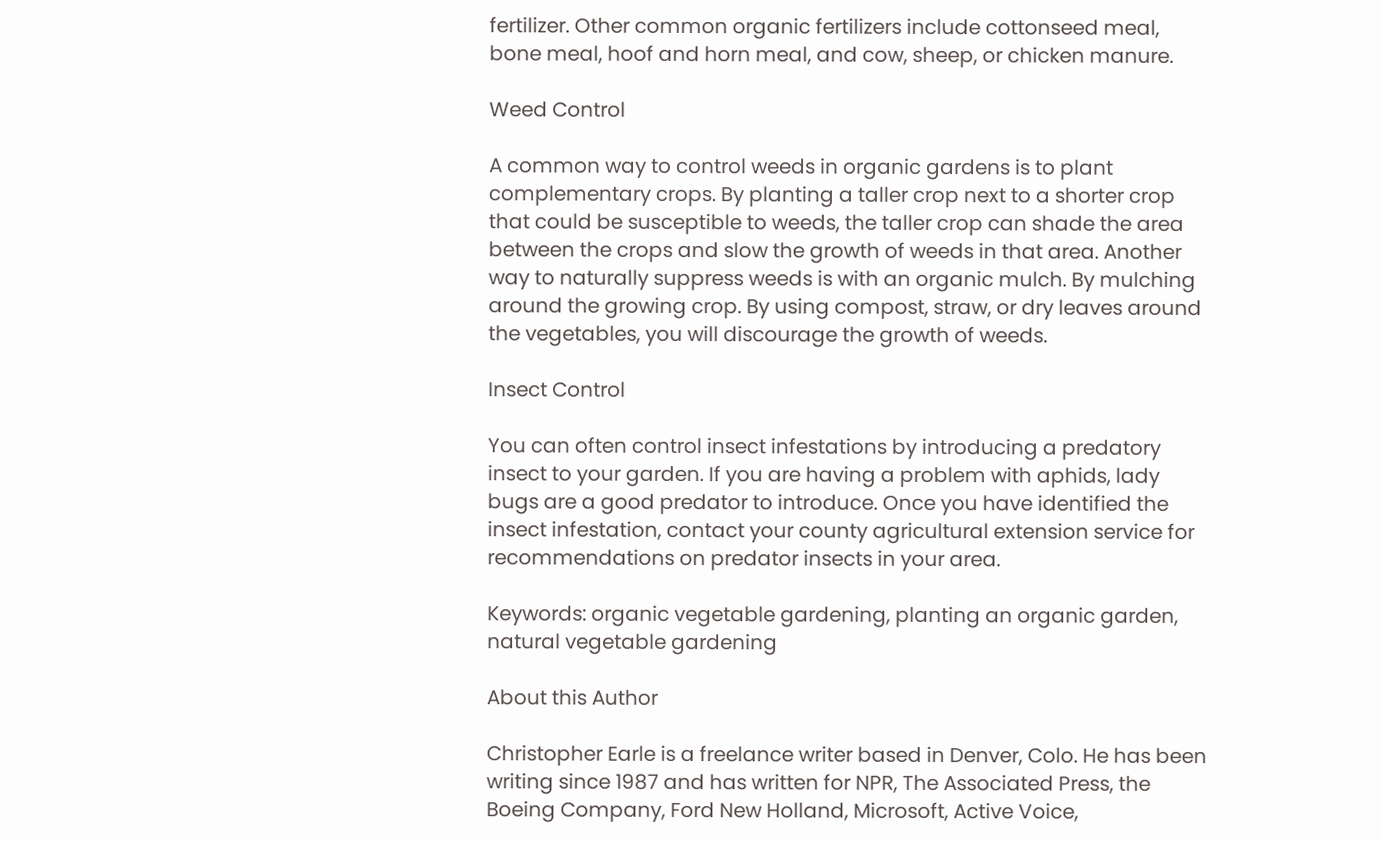fertilizer. Other common organic fertilizers include cottonseed meal, bone meal, hoof and horn meal, and cow, sheep, or chicken manure.

Weed Control

A common way to control weeds in organic gardens is to plant complementary crops. By planting a taller crop next to a shorter crop that could be susceptible to weeds, the taller crop can shade the area between the crops and slow the growth of weeds in that area. Another way to naturally suppress weeds is with an organic mulch. By mulching around the growing crop. By using compost, straw, or dry leaves around the vegetables, you will discourage the growth of weeds.

Insect Control

You can often control insect infestations by introducing a predatory insect to your garden. If you are having a problem with aphids, lady bugs are a good predator to introduce. Once you have identified the insect infestation, contact your county agricultural extension service for recommendations on predator insects in your area.

Keywords: organic vegetable gardening, planting an organic garden, natural vegetable gardening

About this Author

Christopher Earle is a freelance writer based in Denver, Colo. He has been writing since 1987 and has written for NPR, The Associated Press, the Boeing Company, Ford New Holland, Microsoft, Active Voice,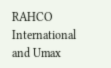RAHCO International and Umax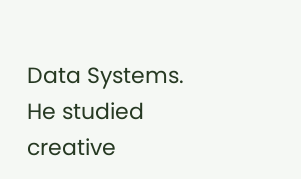Data Systems. He studied creative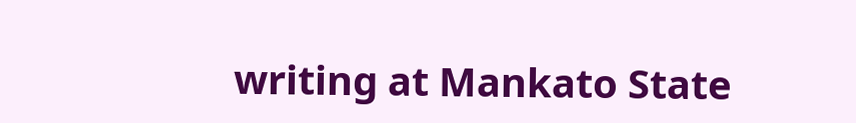writing at Mankato State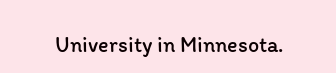University in Minnesota.